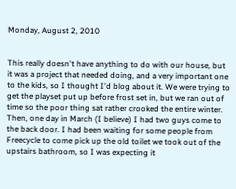Monday, August 2, 2010


This really doesn't have anything to do with our house, but it was a project that needed doing, and a very important one to the kids, so I thought I'd blog about it. We were trying to get the playset put up before frost set in, but we ran out of time so the poor thing sat rather crooked the entire winter. Then, one day in March (I believe) I had two guys come to the back door. I had been waiting for some people from Freecycle to come pick up the old toilet we took out of the upstairs bathroom, so I was expecting it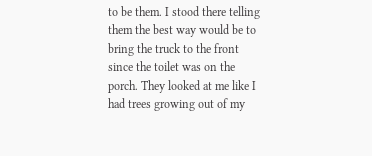to be them. I stood there telling them the best way would be to bring the truck to the front since the toilet was on the porch. They looked at me like I had trees growing out of my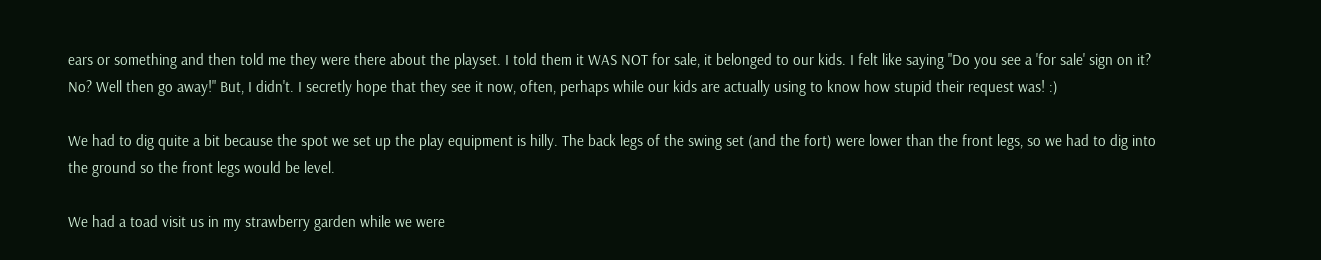ears or something and then told me they were there about the playset. I told them it WAS NOT for sale, it belonged to our kids. I felt like saying "Do you see a 'for sale' sign on it? No? Well then go away!" But, I didn't. I secretly hope that they see it now, often, perhaps while our kids are actually using to know how stupid their request was! :)

We had to dig quite a bit because the spot we set up the play equipment is hilly. The back legs of the swing set (and the fort) were lower than the front legs, so we had to dig into the ground so the front legs would be level.

We had a toad visit us in my strawberry garden while we were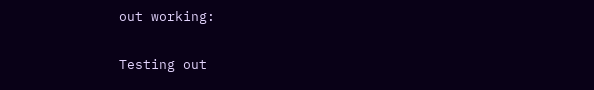out working:

Testing out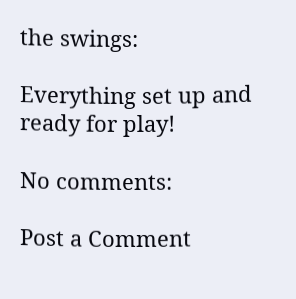the swings:

Everything set up and ready for play!

No comments:

Post a Comment